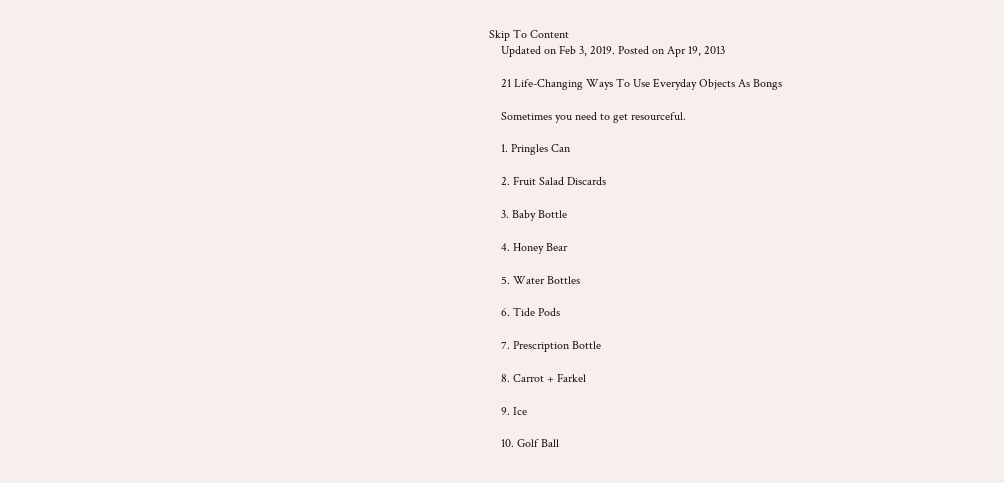Skip To Content
    Updated on Feb 3, 2019. Posted on Apr 19, 2013

    21 Life-Changing Ways To Use Everyday Objects As Bongs

    Sometimes you need to get resourceful.

    1. Pringles Can

    2. Fruit Salad Discards

    3. Baby Bottle

    4. Honey Bear

    5. Water Bottles

    6. Tide Pods

    7. Prescription Bottle

    8. Carrot + Farkel

    9. Ice

    10. Golf Ball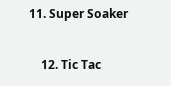11. Super Soaker

    12. Tic Tac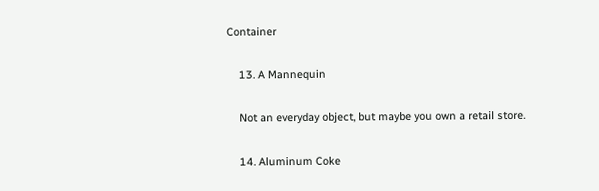Container

    13. A Mannequin

    Not an everyday object, but maybe you own a retail store.

    14. Aluminum Coke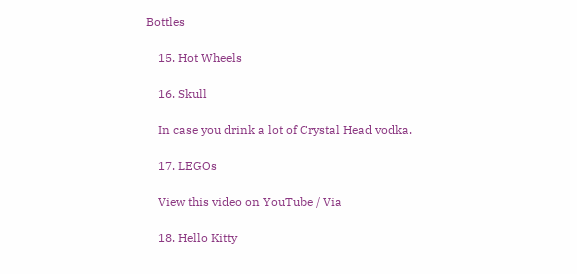Bottles

    15. Hot Wheels

    16. Skull

    In case you drink a lot of Crystal Head vodka.

    17. LEGOs

    View this video on YouTube / Via

    18. Hello Kitty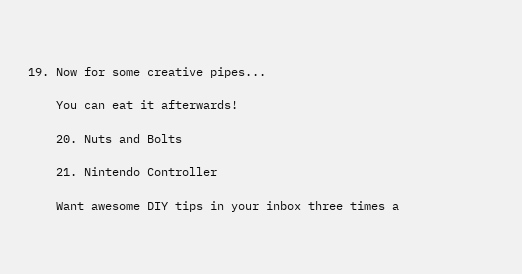19. Now for some creative pipes...

    You can eat it afterwards!

    20. Nuts and Bolts

    21. Nintendo Controller

    Want awesome DIY tips in your inbox three times a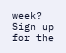week? Sign up for the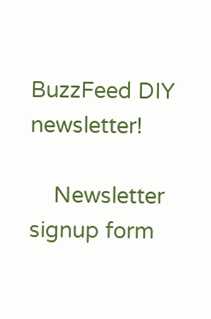BuzzFeed DIY newsletter!

    Newsletter signup form